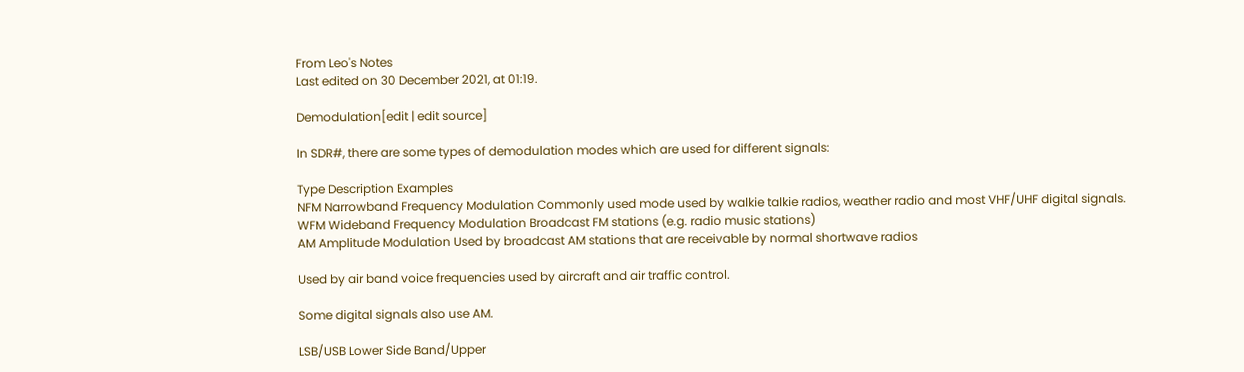From Leo's Notes
Last edited on 30 December 2021, at 01:19.

Demodulation[edit | edit source]

In SDR#, there are some types of demodulation modes which are used for different signals:

Type Description Examples
NFM Narrowband Frequency Modulation Commonly used mode used by walkie talkie radios, weather radio and most VHF/UHF digital signals.
WFM Wideband Frequency Modulation Broadcast FM stations (e.g. radio music stations)
AM Amplitude Modulation Used by broadcast AM stations that are receivable by normal shortwave radios

Used by air band voice frequencies used by aircraft and air traffic control.

Some digital signals also use AM.

LSB/USB Lower Side Band/Upper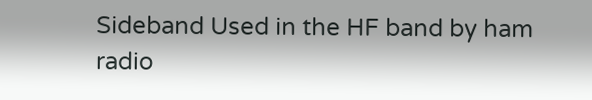Sideband Used in the HF band by ham radio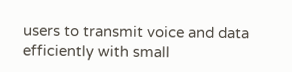users to transmit voice and data efficiently with small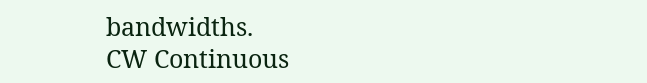bandwidths.
CW Continuous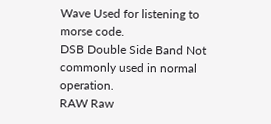Wave Used for listening to morse code.
DSB Double Side Band Not commonly used in normal operation.
RAW Raw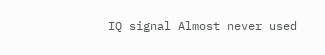IQ signal Almost never used